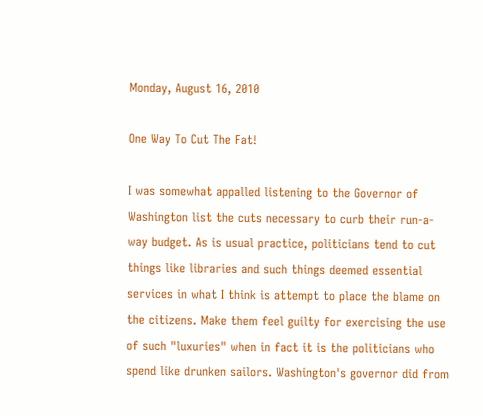Monday, August 16, 2010

One Way To Cut The Fat!

I was somewhat appalled listening to the Governor of Washington list the cuts necessary to curb their run-a-way budget. As is usual practice, politicians tend to cut things like libraries and such things deemed essential services in what I think is attempt to place the blame on the citizens. Make them feel guilty for exercising the use of such "luxuries" when in fact it is the politicians who spend like drunken sailors. Washington's governor did from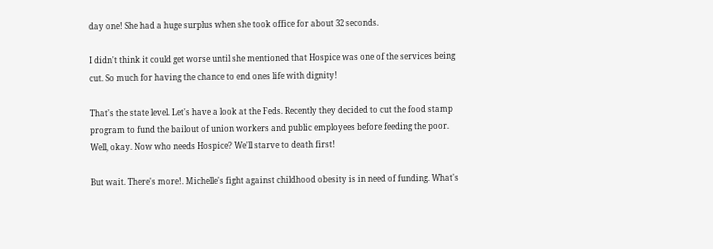day one! She had a huge surplus when she took office for about 32 seconds.

I didn't think it could get worse until she mentioned that Hospice was one of the services being cut. So much for having the chance to end ones life with dignity!

That's the state level. Let's have a look at the Feds. Recently they decided to cut the food stamp program to fund the bailout of union workers and public employees before feeding the poor. Well, okay. Now who needs Hospice? We'll starve to death first!

But wait. There's more!. Michelle's fight against childhood obesity is in need of funding. What's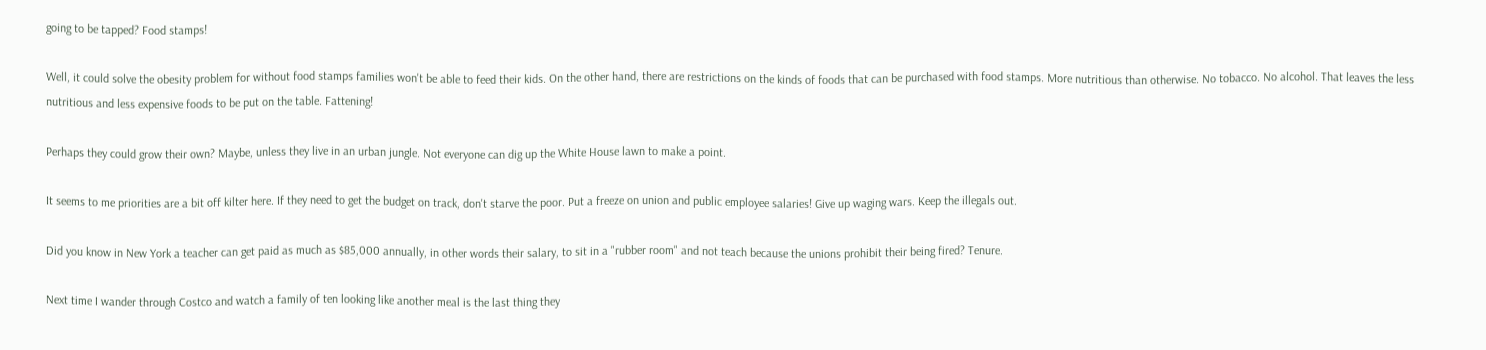going to be tapped? Food stamps!

Well, it could solve the obesity problem for without food stamps families won't be able to feed their kids. On the other hand, there are restrictions on the kinds of foods that can be purchased with food stamps. More nutritious than otherwise. No tobacco. No alcohol. That leaves the less nutritious and less expensive foods to be put on the table. Fattening!

Perhaps they could grow their own? Maybe, unless they live in an urban jungle. Not everyone can dig up the White House lawn to make a point.

It seems to me priorities are a bit off kilter here. If they need to get the budget on track, don't starve the poor. Put a freeze on union and public employee salaries! Give up waging wars. Keep the illegals out.

Did you know in New York a teacher can get paid as much as $85,000 annually, in other words their salary, to sit in a "rubber room" and not teach because the unions prohibit their being fired? Tenure.

Next time I wander through Costco and watch a family of ten looking like another meal is the last thing they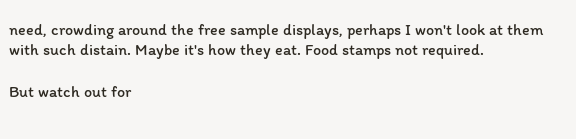need, crowding around the free sample displays, perhaps I won't look at them with such distain. Maybe it's how they eat. Food stamps not required.

But watch out for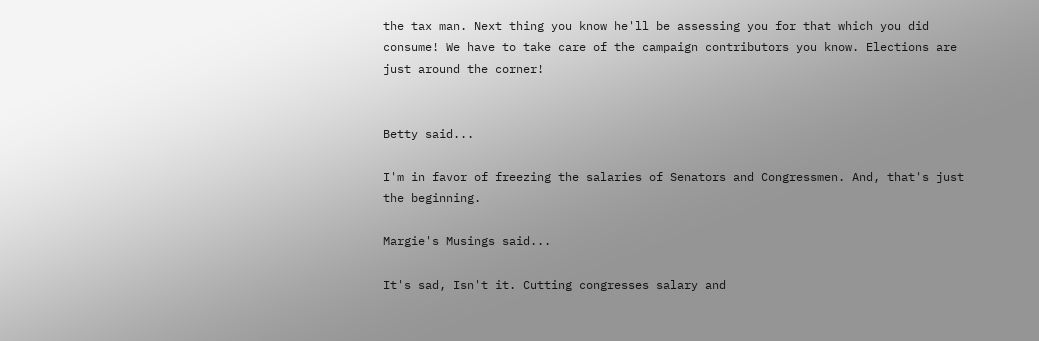the tax man. Next thing you know he'll be assessing you for that which you did consume! We have to take care of the campaign contributors you know. Elections are just around the corner!


Betty said...

I'm in favor of freezing the salaries of Senators and Congressmen. And, that's just the beginning.

Margie's Musings said...

It's sad, Isn't it. Cutting congresses salary and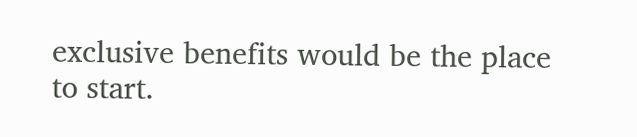exclusive benefits would be the place to start.